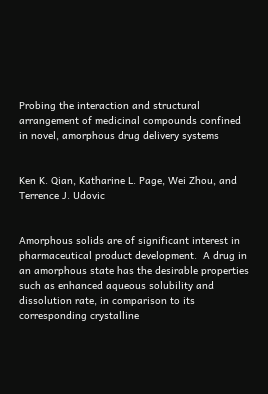Probing the interaction and structural arrangement of medicinal compounds confined in novel, amorphous drug delivery systems


Ken K. Qian, Katharine L. Page, Wei Zhou, and Terrence J. Udovic


Amorphous solids are of significant interest in pharmaceutical product development.  A drug in an amorphous state has the desirable properties such as enhanced aqueous solubility and dissolution rate, in comparison to its corresponding crystalline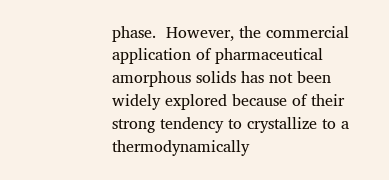phase.  However, the commercial application of pharmaceutical amorphous solids has not been widely explored because of their strong tendency to crystallize to a thermodynamically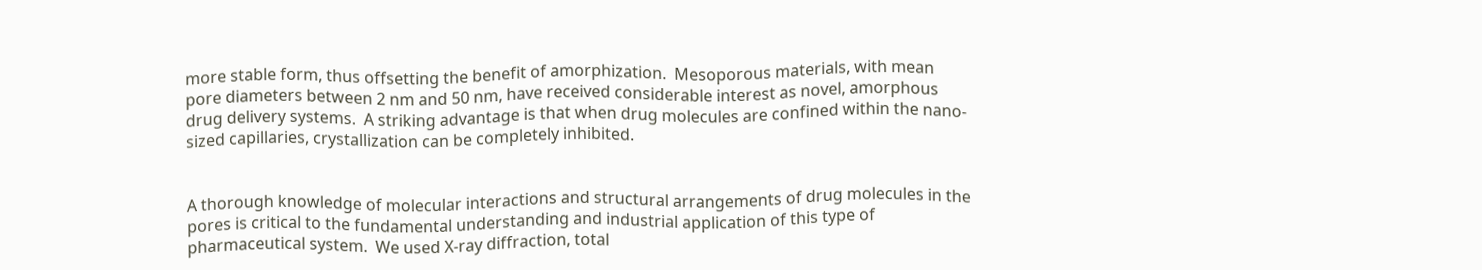more stable form, thus offsetting the benefit of amorphization.  Mesoporous materials, with mean pore diameters between 2 nm and 50 nm, have received considerable interest as novel, amorphous drug delivery systems.  A striking advantage is that when drug molecules are confined within the nano-sized capillaries, crystallization can be completely inhibited.


A thorough knowledge of molecular interactions and structural arrangements of drug molecules in the pores is critical to the fundamental understanding and industrial application of this type of pharmaceutical system.  We used X-ray diffraction, total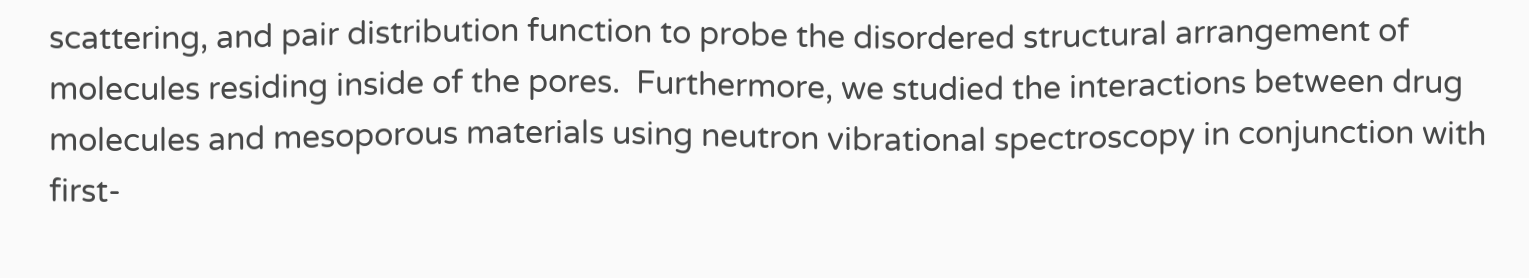scattering, and pair distribution function to probe the disordered structural arrangement of molecules residing inside of the pores.  Furthermore, we studied the interactions between drug molecules and mesoporous materials using neutron vibrational spectroscopy in conjunction with first-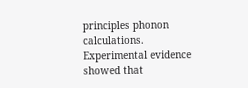principles phonon calculations.  Experimental evidence showed that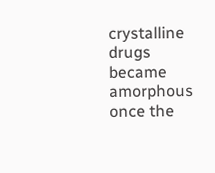crystalline drugs became amorphous once the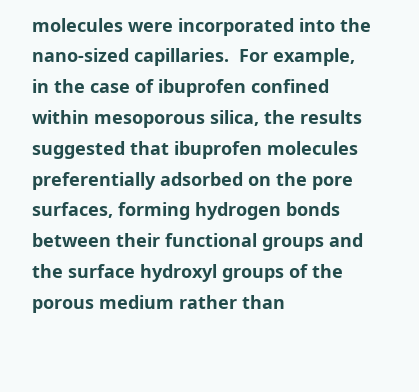molecules were incorporated into the nano-sized capillaries.  For example, in the case of ibuprofen confined within mesoporous silica, the results suggested that ibuprofen molecules preferentially adsorbed on the pore surfaces, forming hydrogen bonds between their functional groups and the surface hydroxyl groups of the porous medium rather than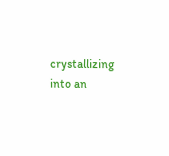crystallizing into an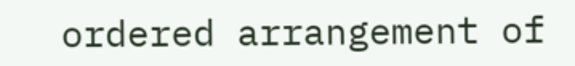ordered arrangement of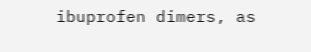ibuprofen dimers, as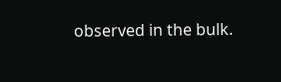observed in the bulk.